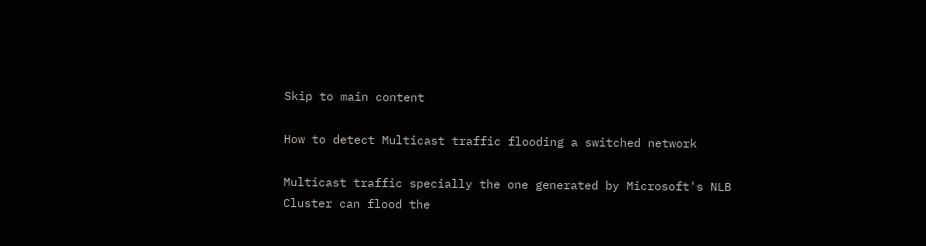Skip to main content

How to detect Multicast traffic flooding a switched network

Multicast traffic specially the one generated by Microsoft's NLB Cluster can flood the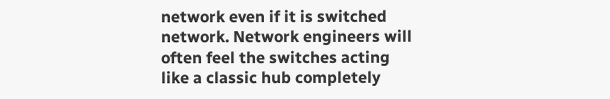network even if it is switched network. Network engineers will often feel the switches acting like a classic hub completely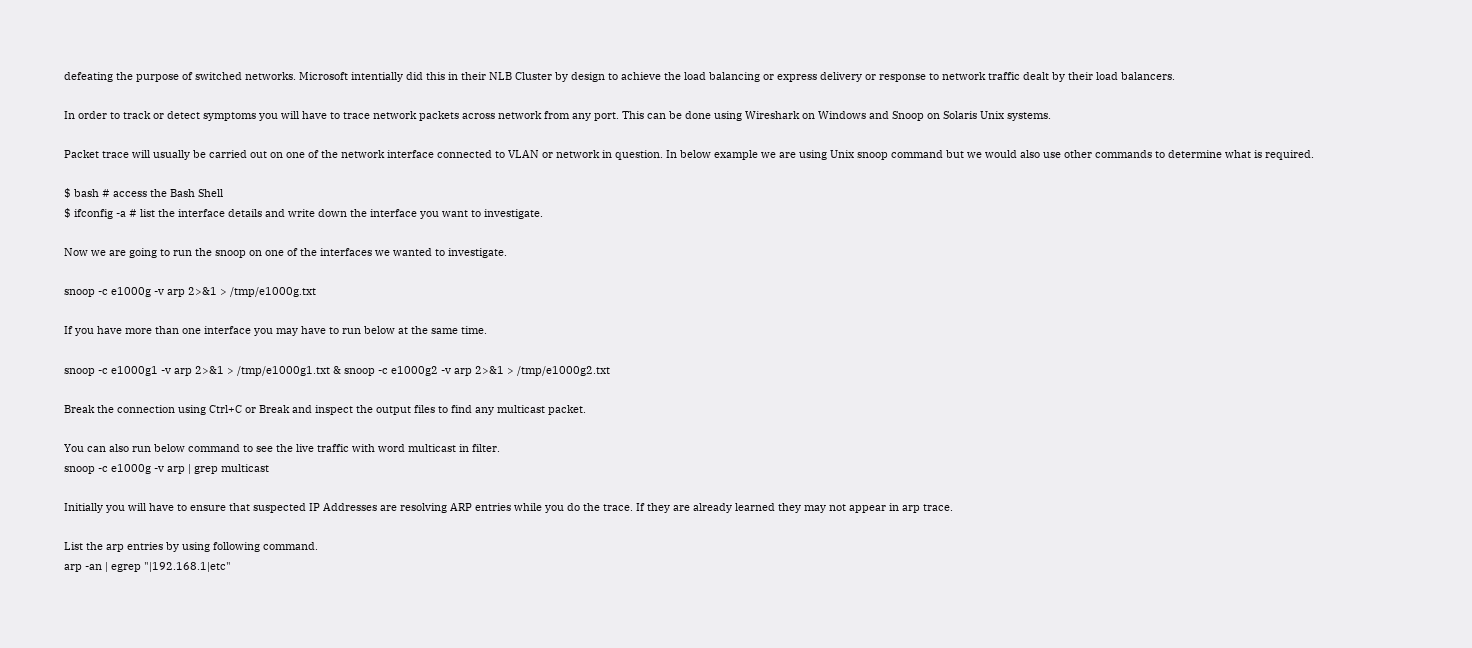defeating the purpose of switched networks. Microsoft intentially did this in their NLB Cluster by design to achieve the load balancing or express delivery or response to network traffic dealt by their load balancers.

In order to track or detect symptoms you will have to trace network packets across network from any port. This can be done using Wireshark on Windows and Snoop on Solaris Unix systems.

Packet trace will usually be carried out on one of the network interface connected to VLAN or network in question. In below example we are using Unix snoop command but we would also use other commands to determine what is required.

$ bash # access the Bash Shell
$ ifconfig -a # list the interface details and write down the interface you want to investigate.

Now we are going to run the snoop on one of the interfaces we wanted to investigate.

snoop -c e1000g -v arp 2>&1 > /tmp/e1000g.txt

If you have more than one interface you may have to run below at the same time.

snoop -c e1000g1 -v arp 2>&1 > /tmp/e1000g1.txt & snoop -c e1000g2 -v arp 2>&1 > /tmp/e1000g2.txt

Break the connection using Ctrl+C or Break and inspect the output files to find any multicast packet.

You can also run below command to see the live traffic with word multicast in filter.
snoop -c e1000g -v arp | grep multicast

Initially you will have to ensure that suspected IP Addresses are resolving ARP entries while you do the trace. If they are already learned they may not appear in arp trace.

List the arp entries by using following command.
arp -an | egrep "|192.168.1|etc"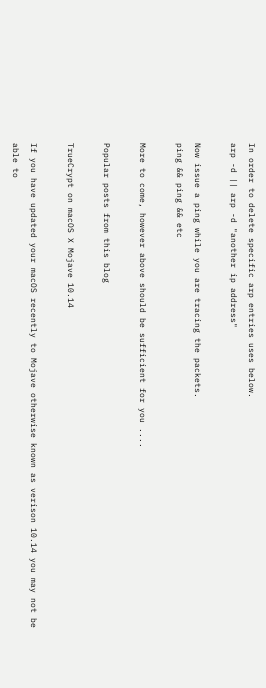In order to delete specific arp entries uses below.
arp -d || arp -d "another ip address"

Now issue a ping while you are tracing the packets.
ping && ping && etc

More to come, however above should be sufficient for you ....

Popular posts from this blog

TrueCrypt on macOS X Mojave 10.14

If you have updated your macOS recently to Mojave otherwise known as verison 10.14 you may not be able to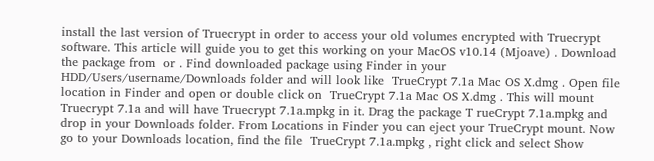install the last version of Truecrypt in order to access your old volumes encrypted with Truecrypt software. This article will guide you to get this working on your MacOS v10.14 (Mjoave) . Download the package from  or . Find downloaded package using Finder in your HDD/Users/username/Downloads folder and will look like  TrueCrypt 7.1a Mac OS X.dmg . Open file location in Finder and open or double click on  TrueCrypt 7.1a Mac OS X.dmg . This will mount Truecrypt 7.1a and will have Truecrypt 7.1a.mpkg in it. Drag the package T rueCrypt 7.1a.mpkg and drop in your Downloads folder. From Locations in Finder you can eject your TrueCrypt mount. Now go to your Downloads location, find the file  TrueCrypt 7.1a.mpkg , right click and select Show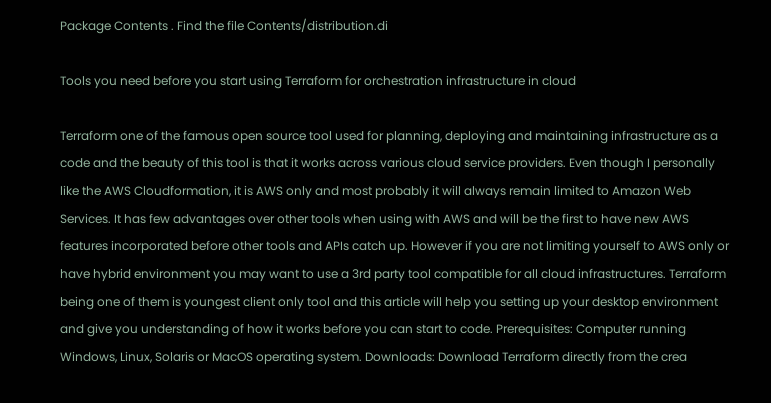Package Contents . Find the file Contents/distribution.di

Tools you need before you start using Terraform for orchestration infrastructure in cloud

Terraform one of the famous open source tool used for planning, deploying and maintaining infrastructure as a code and the beauty of this tool is that it works across various cloud service providers. Even though I personally like the AWS Cloudformation, it is AWS only and most probably it will always remain limited to Amazon Web Services. It has few advantages over other tools when using with AWS and will be the first to have new AWS features incorporated before other tools and APIs catch up. However if you are not limiting yourself to AWS only or have hybrid environment you may want to use a 3rd party tool compatible for all cloud infrastructures. Terraform being one of them is youngest client only tool and this article will help you setting up your desktop environment and give you understanding of how it works before you can start to code. Prerequisites: Computer running Windows, Linux, Solaris or MacOS operating system. Downloads: Download Terraform directly from the crea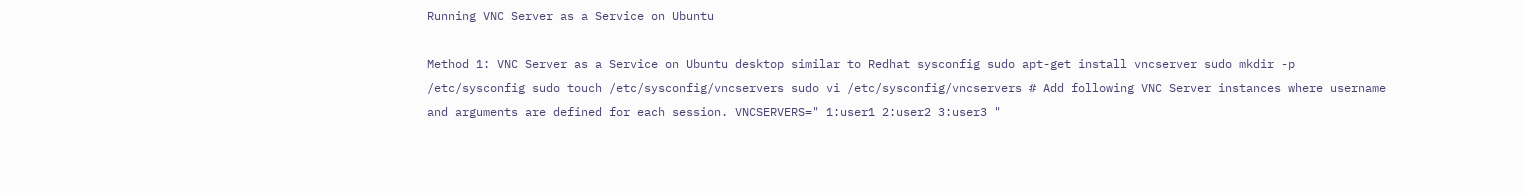Running VNC Server as a Service on Ubuntu

Method 1: VNC Server as a Service on Ubuntu desktop similar to Redhat sysconfig sudo apt-get install vncserver sudo mkdir -p /etc/sysconfig sudo touch /etc/sysconfig/vncservers sudo vi /etc/sysconfig/vncservers # Add following VNC Server instances where username and arguments are defined for each session. VNCSERVERS=" 1:user1 2:user2 3:user3 "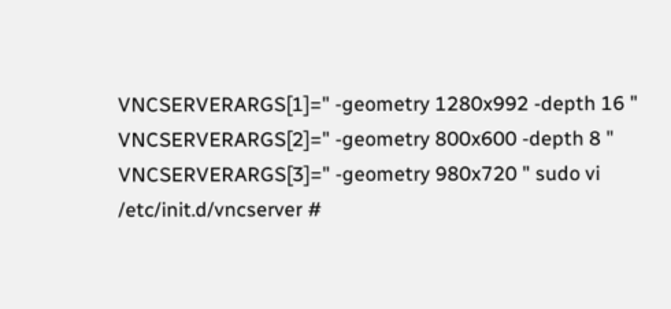VNCSERVERARGS[1]=" -geometry 1280x992 -depth 16 " VNCSERVERARGS[2]=" -geometry 800x600 -depth 8 " VNCSERVERARGS[3]=" -geometry 980x720 " sudo vi /etc/init.d/vncserver #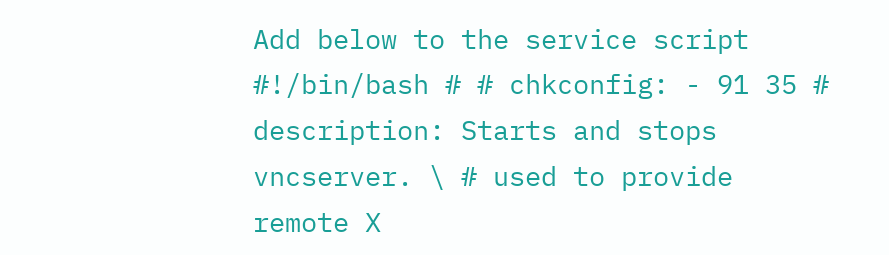Add below to the service script #!/bin/bash # # chkconfig: - 91 35 # description: Starts and stops vncserver. \ # used to provide remote X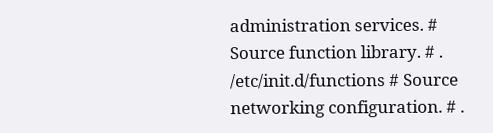administration services. # Source function library. # . /etc/init.d/functions # Source networking configuration. # .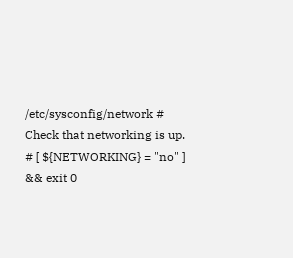/etc/sysconfig/network # Check that networking is up. # [ ${NETWORKING} = "no" ] && exit 0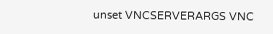unset VNCSERVERARGS VNC